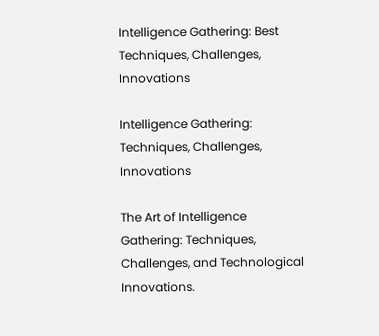Intelligence Gathering: Best Techniques, Challenges, Innovations

Intelligence Gathering: Techniques, Challenges, Innovations

The Art of Intelligence Gathering: Techniques, Challenges, and Technological Innovations.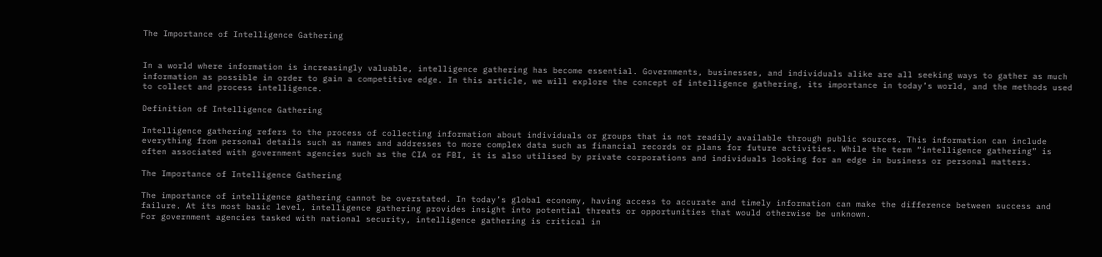The Importance of Intelligence Gathering


In a world where information is increasingly valuable, intelligence gathering has become essential. Governments, businesses, and individuals alike are all seeking ways to gather as much information as possible in order to gain a competitive edge. In this article, we will explore the concept of intelligence gathering, its importance in today’s world, and the methods used to collect and process intelligence.

Definition of Intelligence Gathering

Intelligence gathering refers to the process of collecting information about individuals or groups that is not readily available through public sources. This information can include everything from personal details such as names and addresses to more complex data such as financial records or plans for future activities. While the term “intelligence gathering” is often associated with government agencies such as the CIA or FBI, it is also utilised by private corporations and individuals looking for an edge in business or personal matters.

The Importance of Intelligence Gathering

The importance of intelligence gathering cannot be overstated. In today’s global economy, having access to accurate and timely information can make the difference between success and failure. At its most basic level, intelligence gathering provides insight into potential threats or opportunities that would otherwise be unknown.
For government agencies tasked with national security, intelligence gathering is critical in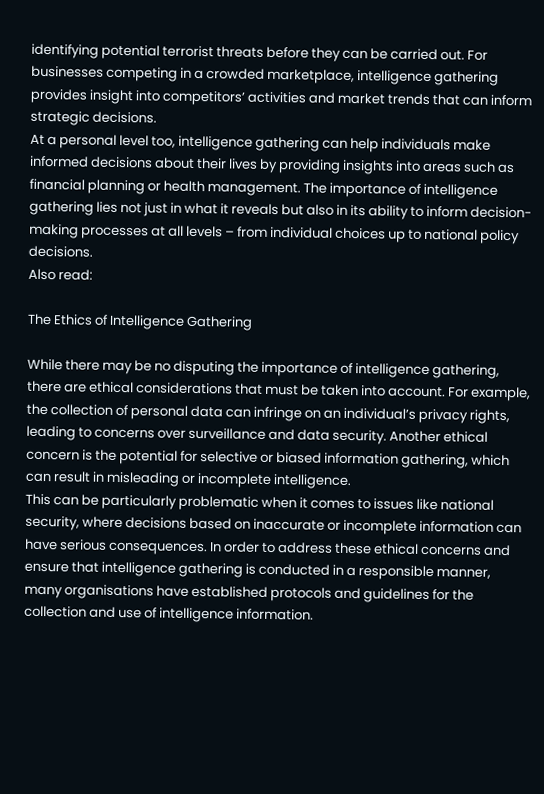identifying potential terrorist threats before they can be carried out. For businesses competing in a crowded marketplace, intelligence gathering provides insight into competitors’ activities and market trends that can inform strategic decisions.
At a personal level too, intelligence gathering can help individuals make informed decisions about their lives by providing insights into areas such as financial planning or health management. The importance of intelligence gathering lies not just in what it reveals but also in its ability to inform decision-making processes at all levels – from individual choices up to national policy decisions.
Also read:

The Ethics of Intelligence Gathering

While there may be no disputing the importance of intelligence gathering, there are ethical considerations that must be taken into account. For example, the collection of personal data can infringe on an individual’s privacy rights, leading to concerns over surveillance and data security. Another ethical concern is the potential for selective or biased information gathering, which can result in misleading or incomplete intelligence.
This can be particularly problematic when it comes to issues like national security, where decisions based on inaccurate or incomplete information can have serious consequences. In order to address these ethical concerns and ensure that intelligence gathering is conducted in a responsible manner, many organisations have established protocols and guidelines for the collection and use of intelligence information.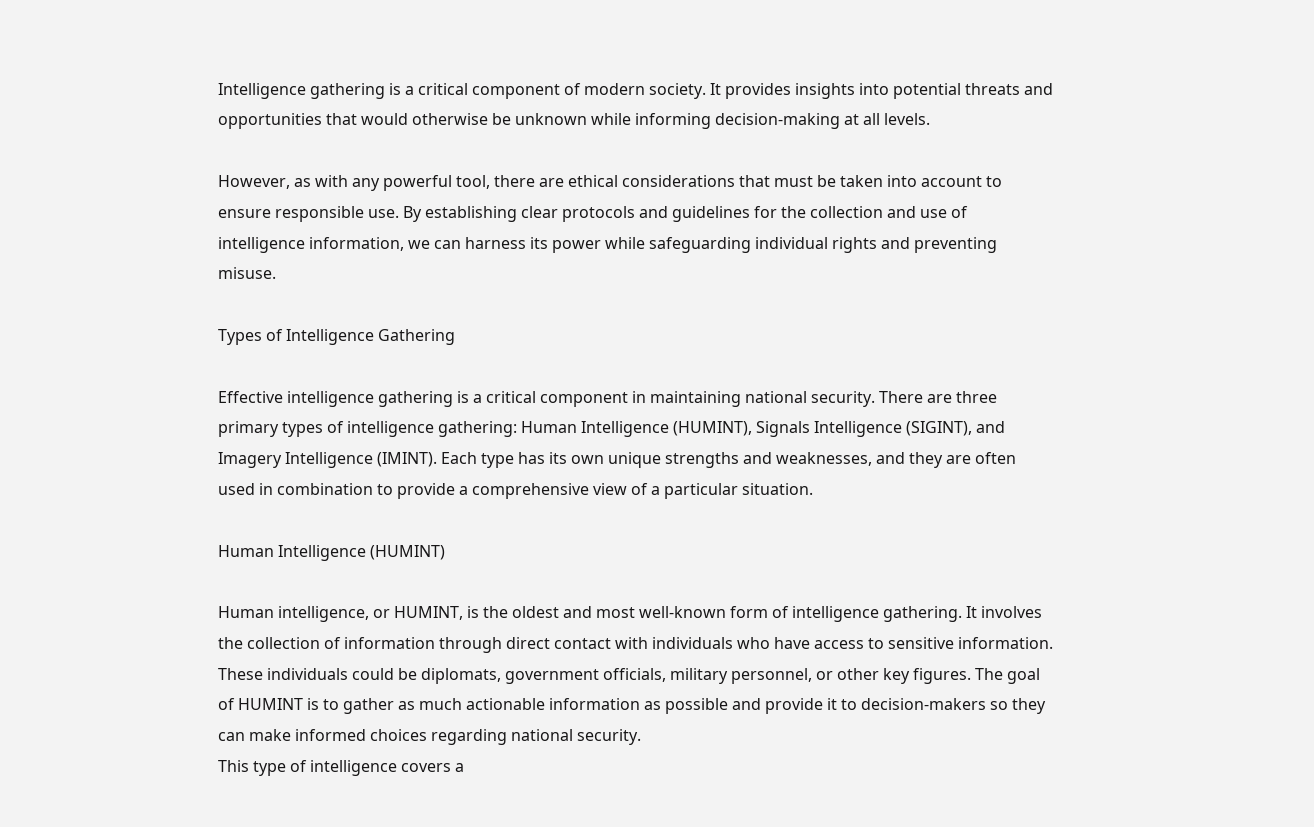Intelligence gathering is a critical component of modern society. It provides insights into potential threats and opportunities that would otherwise be unknown while informing decision-making at all levels.

However, as with any powerful tool, there are ethical considerations that must be taken into account to ensure responsible use. By establishing clear protocols and guidelines for the collection and use of intelligence information, we can harness its power while safeguarding individual rights and preventing misuse.

Types of Intelligence Gathering

Effective intelligence gathering is a critical component in maintaining national security. There are three primary types of intelligence gathering: Human Intelligence (HUMINT), Signals Intelligence (SIGINT), and Imagery Intelligence (IMINT). Each type has its own unique strengths and weaknesses, and they are often used in combination to provide a comprehensive view of a particular situation.

Human Intelligence (HUMINT)

Human intelligence, or HUMINT, is the oldest and most well-known form of intelligence gathering. It involves the collection of information through direct contact with individuals who have access to sensitive information.
These individuals could be diplomats, government officials, military personnel, or other key figures. The goal of HUMINT is to gather as much actionable information as possible and provide it to decision-makers so they can make informed choices regarding national security.
This type of intelligence covers a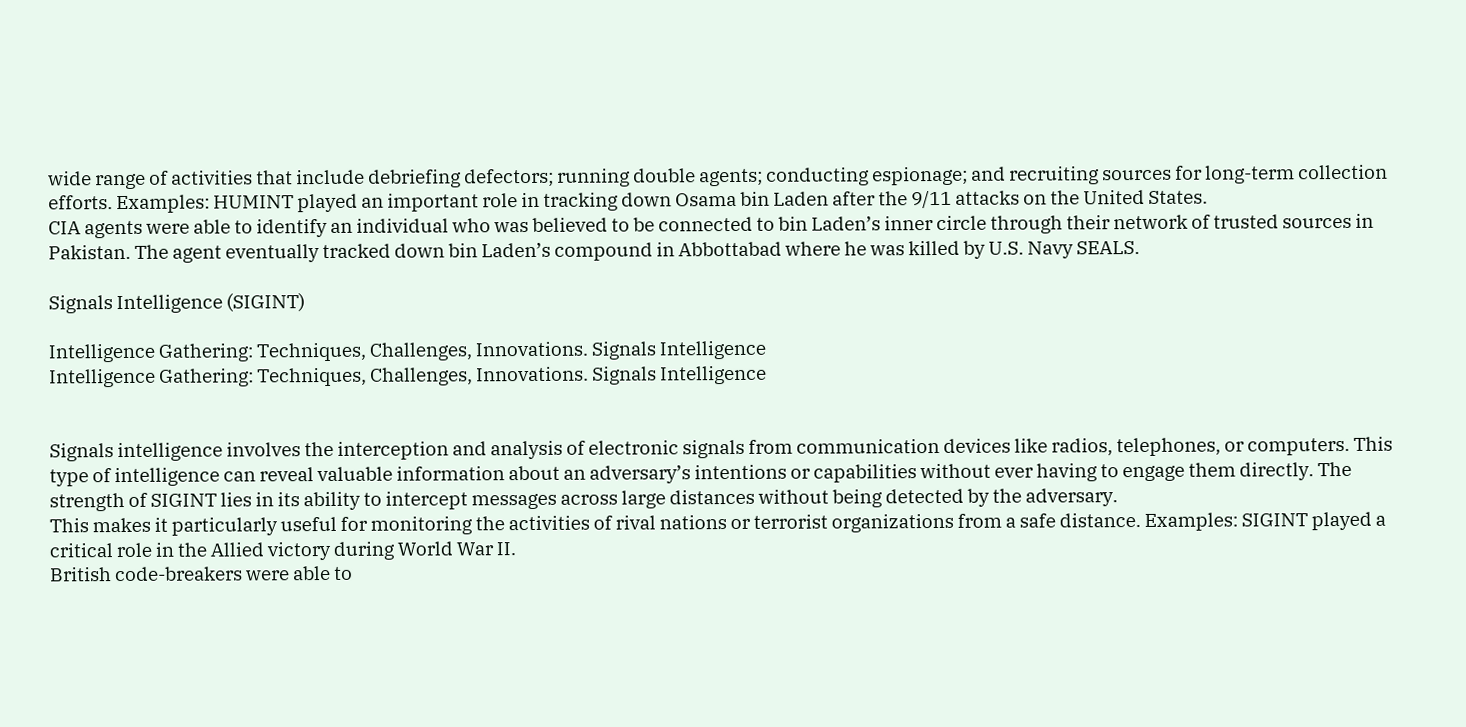wide range of activities that include debriefing defectors; running double agents; conducting espionage; and recruiting sources for long-term collection efforts. Examples: HUMINT played an important role in tracking down Osama bin Laden after the 9/11 attacks on the United States.
CIA agents were able to identify an individual who was believed to be connected to bin Laden’s inner circle through their network of trusted sources in Pakistan. The agent eventually tracked down bin Laden’s compound in Abbottabad where he was killed by U.S. Navy SEALS.

Signals Intelligence (SIGINT)

Intelligence Gathering: Techniques, Challenges, Innovations. Signals Intelligence
Intelligence Gathering: Techniques, Challenges, Innovations. Signals Intelligence


Signals intelligence involves the interception and analysis of electronic signals from communication devices like radios, telephones, or computers. This type of intelligence can reveal valuable information about an adversary’s intentions or capabilities without ever having to engage them directly. The strength of SIGINT lies in its ability to intercept messages across large distances without being detected by the adversary.
This makes it particularly useful for monitoring the activities of rival nations or terrorist organizations from a safe distance. Examples: SIGINT played a critical role in the Allied victory during World War II.
British code-breakers were able to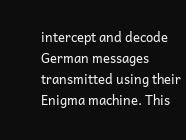intercept and decode German messages transmitted using their Enigma machine. This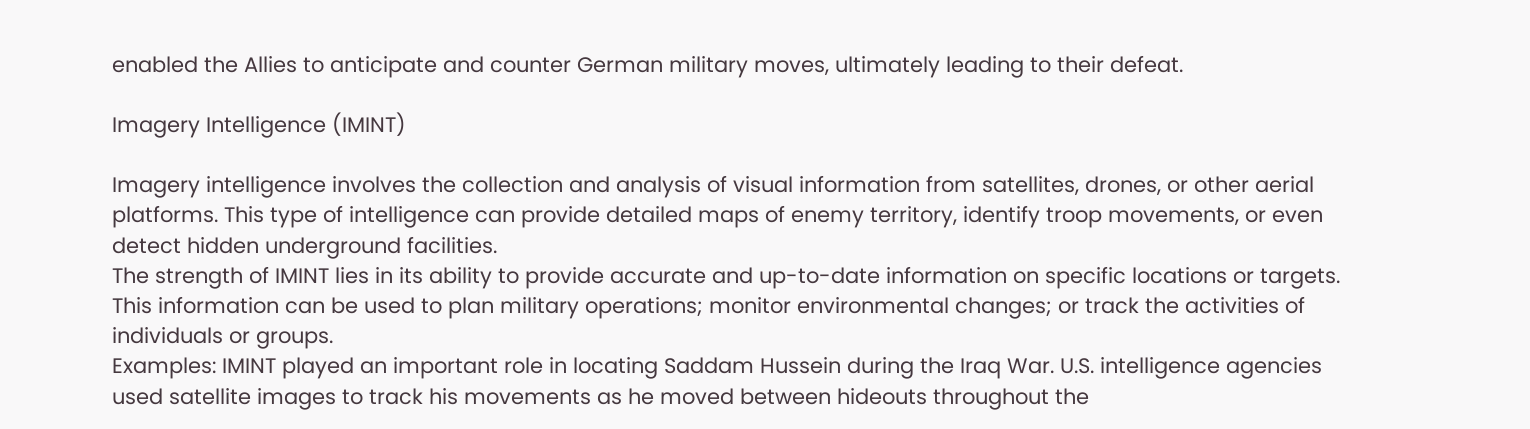enabled the Allies to anticipate and counter German military moves, ultimately leading to their defeat.

Imagery Intelligence (IMINT)

Imagery intelligence involves the collection and analysis of visual information from satellites, drones, or other aerial platforms. This type of intelligence can provide detailed maps of enemy territory, identify troop movements, or even detect hidden underground facilities.
The strength of IMINT lies in its ability to provide accurate and up-to-date information on specific locations or targets. This information can be used to plan military operations; monitor environmental changes; or track the activities of individuals or groups.
Examples: IMINT played an important role in locating Saddam Hussein during the Iraq War. U.S. intelligence agencies used satellite images to track his movements as he moved between hideouts throughout the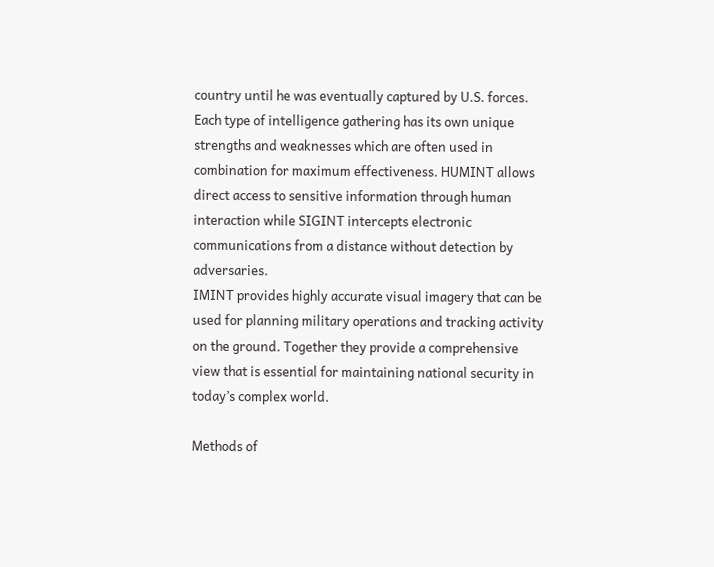country until he was eventually captured by U.S. forces.
Each type of intelligence gathering has its own unique strengths and weaknesses which are often used in combination for maximum effectiveness. HUMINT allows direct access to sensitive information through human interaction while SIGINT intercepts electronic communications from a distance without detection by adversaries.
IMINT provides highly accurate visual imagery that can be used for planning military operations and tracking activity on the ground. Together they provide a comprehensive view that is essential for maintaining national security in today’s complex world.

Methods of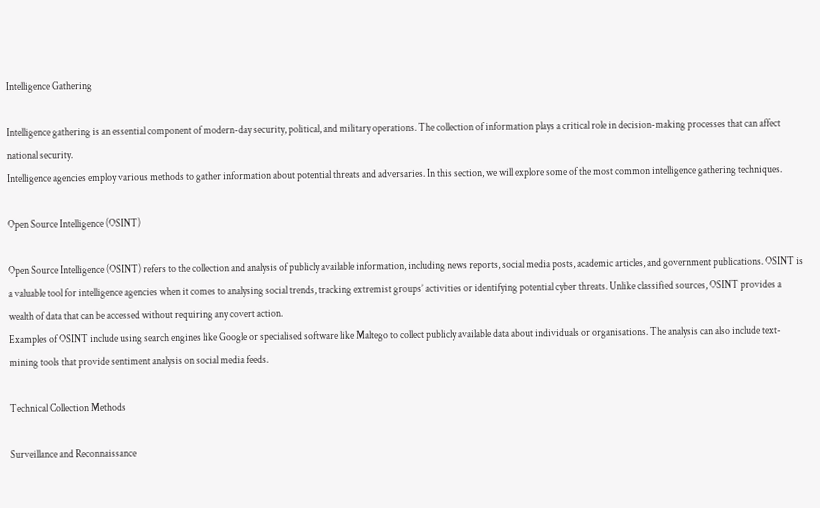Intelligence Gathering

Intelligence gathering is an essential component of modern-day security, political, and military operations. The collection of information plays a critical role in decision-making processes that can affect national security.
Intelligence agencies employ various methods to gather information about potential threats and adversaries. In this section, we will explore some of the most common intelligence gathering techniques.

Open Source Intelligence (OSINT)

Open Source Intelligence (OSINT) refers to the collection and analysis of publicly available information, including news reports, social media posts, academic articles, and government publications. OSINT is a valuable tool for intelligence agencies when it comes to analysing social trends, tracking extremist groups’ activities or identifying potential cyber threats. Unlike classified sources, OSINT provides a wealth of data that can be accessed without requiring any covert action.
Examples of OSINT include using search engines like Google or specialised software like Maltego to collect publicly available data about individuals or organisations. The analysis can also include text-mining tools that provide sentiment analysis on social media feeds.

Technical Collection Methods

Surveillance and Reconnaissance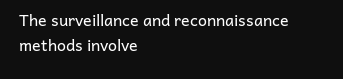The surveillance and reconnaissance methods involve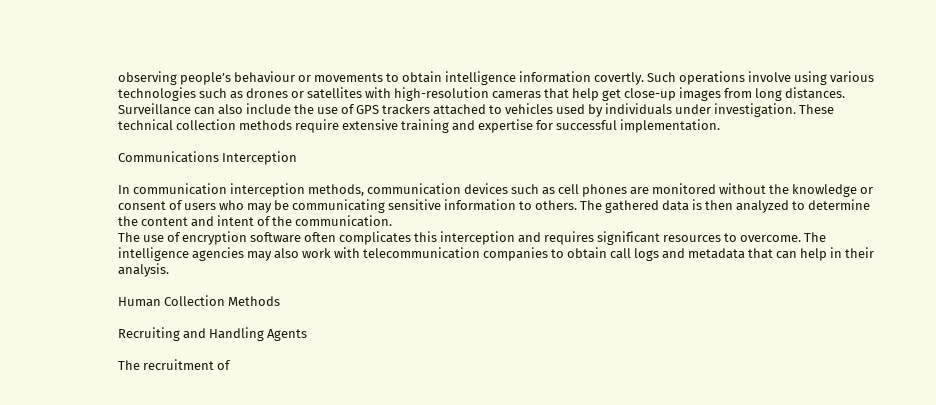observing people’s behaviour or movements to obtain intelligence information covertly. Such operations involve using various technologies such as drones or satellites with high-resolution cameras that help get close-up images from long distances.
Surveillance can also include the use of GPS trackers attached to vehicles used by individuals under investigation. These technical collection methods require extensive training and expertise for successful implementation.

Communications Interception

In communication interception methods, communication devices such as cell phones are monitored without the knowledge or consent of users who may be communicating sensitive information to others. The gathered data is then analyzed to determine the content and intent of the communication.
The use of encryption software often complicates this interception and requires significant resources to overcome. The intelligence agencies may also work with telecommunication companies to obtain call logs and metadata that can help in their analysis.

Human Collection Methods

Recruiting and Handling Agents

The recruitment of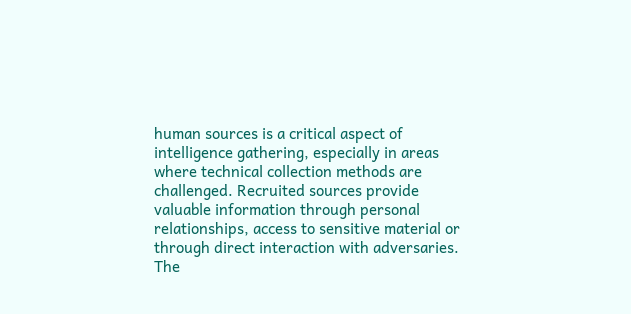human sources is a critical aspect of intelligence gathering, especially in areas where technical collection methods are challenged. Recruited sources provide valuable information through personal relationships, access to sensitive material or through direct interaction with adversaries.
The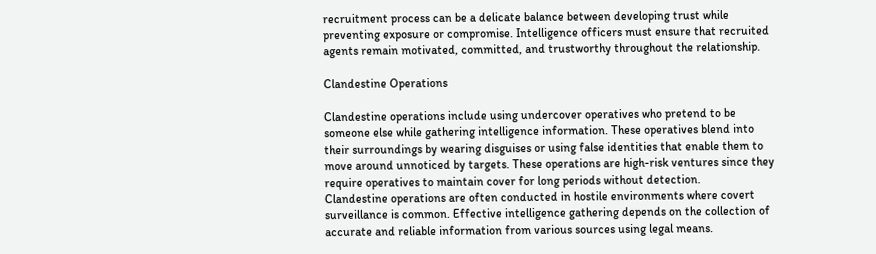recruitment process can be a delicate balance between developing trust while preventing exposure or compromise. Intelligence officers must ensure that recruited agents remain motivated, committed, and trustworthy throughout the relationship.

Clandestine Operations

Clandestine operations include using undercover operatives who pretend to be someone else while gathering intelligence information. These operatives blend into their surroundings by wearing disguises or using false identities that enable them to move around unnoticed by targets. These operations are high-risk ventures since they require operatives to maintain cover for long periods without detection.
Clandestine operations are often conducted in hostile environments where covert surveillance is common. Effective intelligence gathering depends on the collection of accurate and reliable information from various sources using legal means.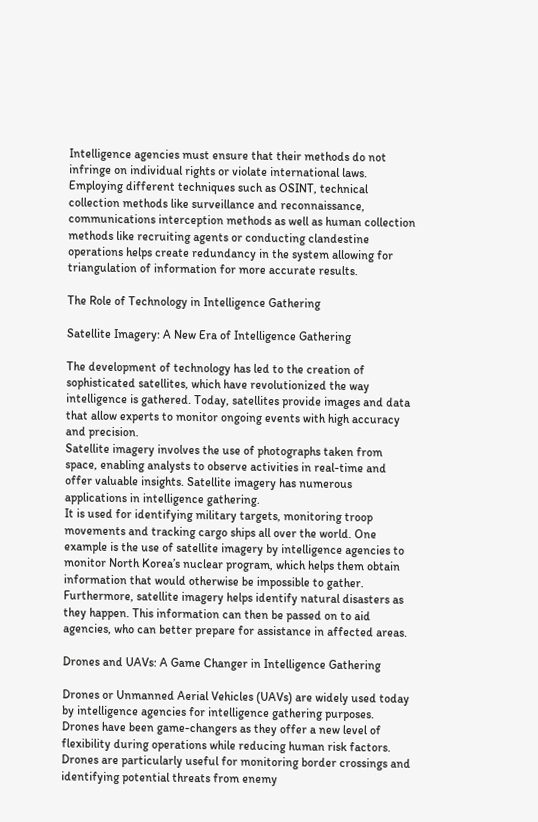Intelligence agencies must ensure that their methods do not infringe on individual rights or violate international laws. Employing different techniques such as OSINT, technical collection methods like surveillance and reconnaissance, communications interception methods as well as human collection methods like recruiting agents or conducting clandestine operations helps create redundancy in the system allowing for triangulation of information for more accurate results.

The Role of Technology in Intelligence Gathering

Satellite Imagery: A New Era of Intelligence Gathering

The development of technology has led to the creation of sophisticated satellites, which have revolutionized the way intelligence is gathered. Today, satellites provide images and data that allow experts to monitor ongoing events with high accuracy and precision.
Satellite imagery involves the use of photographs taken from space, enabling analysts to observe activities in real-time and offer valuable insights. Satellite imagery has numerous applications in intelligence gathering.
It is used for identifying military targets, monitoring troop movements and tracking cargo ships all over the world. One example is the use of satellite imagery by intelligence agencies to monitor North Korea’s nuclear program, which helps them obtain information that would otherwise be impossible to gather.
Furthermore, satellite imagery helps identify natural disasters as they happen. This information can then be passed on to aid agencies, who can better prepare for assistance in affected areas.

Drones and UAVs: A Game Changer in Intelligence Gathering

Drones or Unmanned Aerial Vehicles (UAVs) are widely used today by intelligence agencies for intelligence gathering purposes. Drones have been game-changers as they offer a new level of flexibility during operations while reducing human risk factors. Drones are particularly useful for monitoring border crossings and identifying potential threats from enemy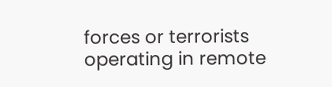forces or terrorists operating in remote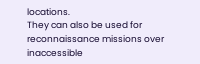locations.
They can also be used for reconnaissance missions over inaccessible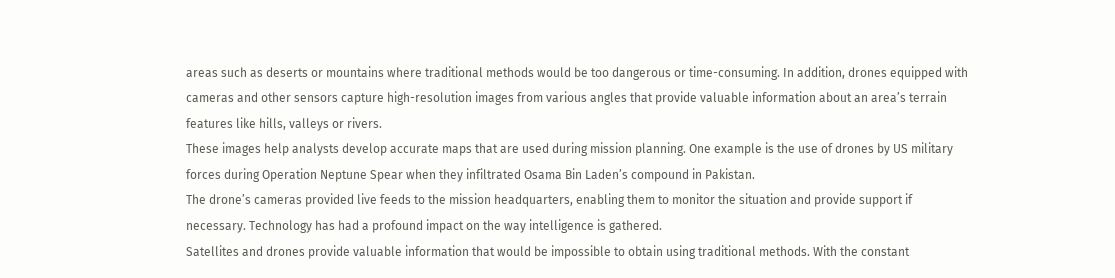areas such as deserts or mountains where traditional methods would be too dangerous or time-consuming. In addition, drones equipped with cameras and other sensors capture high-resolution images from various angles that provide valuable information about an area’s terrain features like hills, valleys or rivers.
These images help analysts develop accurate maps that are used during mission planning. One example is the use of drones by US military forces during Operation Neptune Spear when they infiltrated Osama Bin Laden’s compound in Pakistan.
The drone’s cameras provided live feeds to the mission headquarters, enabling them to monitor the situation and provide support if necessary. Technology has had a profound impact on the way intelligence is gathered.
Satellites and drones provide valuable information that would be impossible to obtain using traditional methods. With the constant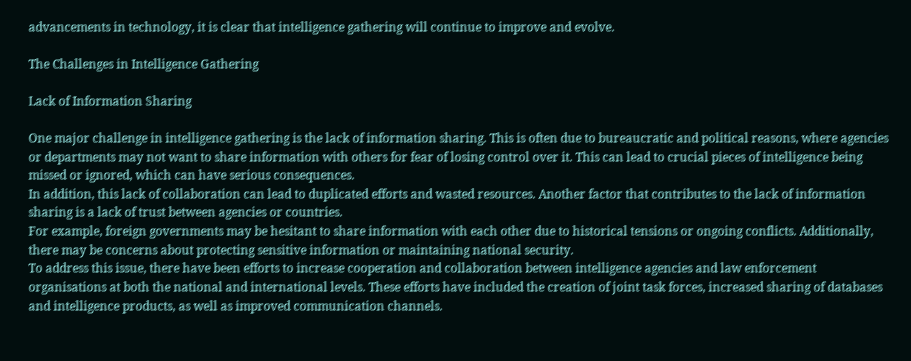advancements in technology, it is clear that intelligence gathering will continue to improve and evolve.

The Challenges in Intelligence Gathering

Lack of Information Sharing

One major challenge in intelligence gathering is the lack of information sharing. This is often due to bureaucratic and political reasons, where agencies or departments may not want to share information with others for fear of losing control over it. This can lead to crucial pieces of intelligence being missed or ignored, which can have serious consequences.
In addition, this lack of collaboration can lead to duplicated efforts and wasted resources. Another factor that contributes to the lack of information sharing is a lack of trust between agencies or countries.
For example, foreign governments may be hesitant to share information with each other due to historical tensions or ongoing conflicts. Additionally, there may be concerns about protecting sensitive information or maintaining national security.
To address this issue, there have been efforts to increase cooperation and collaboration between intelligence agencies and law enforcement organisations at both the national and international levels. These efforts have included the creation of joint task forces, increased sharing of databases and intelligence products, as well as improved communication channels.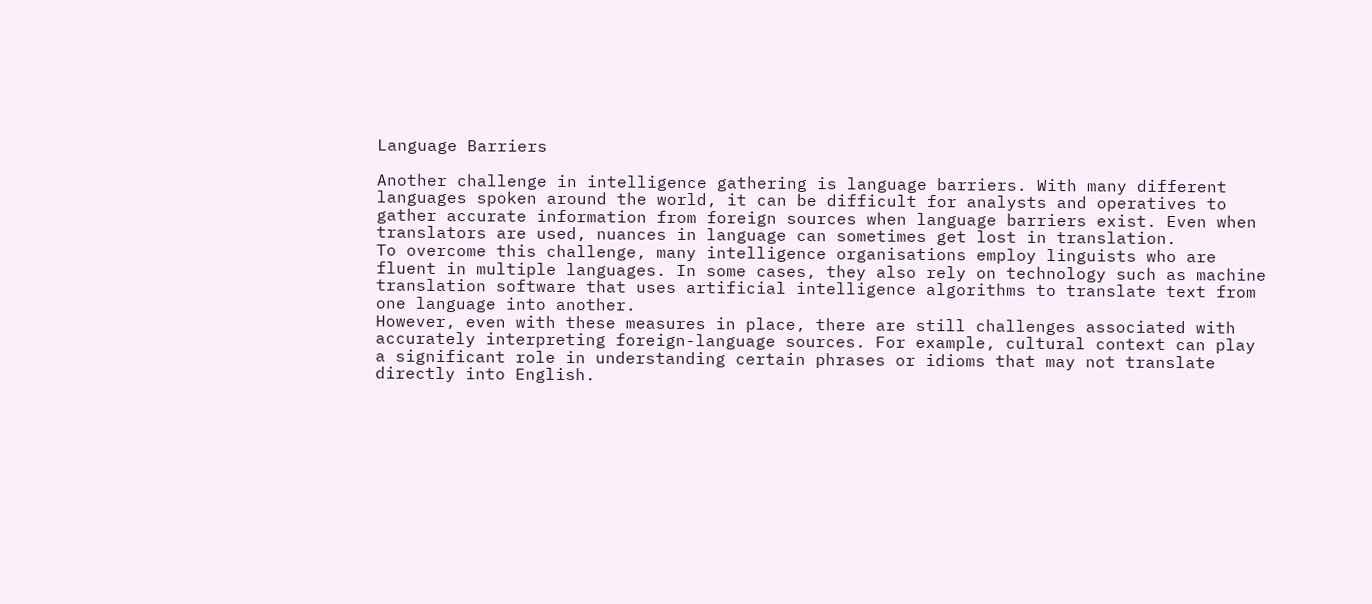Language Barriers

Another challenge in intelligence gathering is language barriers. With many different languages spoken around the world, it can be difficult for analysts and operatives to gather accurate information from foreign sources when language barriers exist. Even when translators are used, nuances in language can sometimes get lost in translation.
To overcome this challenge, many intelligence organisations employ linguists who are fluent in multiple languages. In some cases, they also rely on technology such as machine translation software that uses artificial intelligence algorithms to translate text from one language into another.
However, even with these measures in place, there are still challenges associated with accurately interpreting foreign-language sources. For example, cultural context can play a significant role in understanding certain phrases or idioms that may not translate directly into English.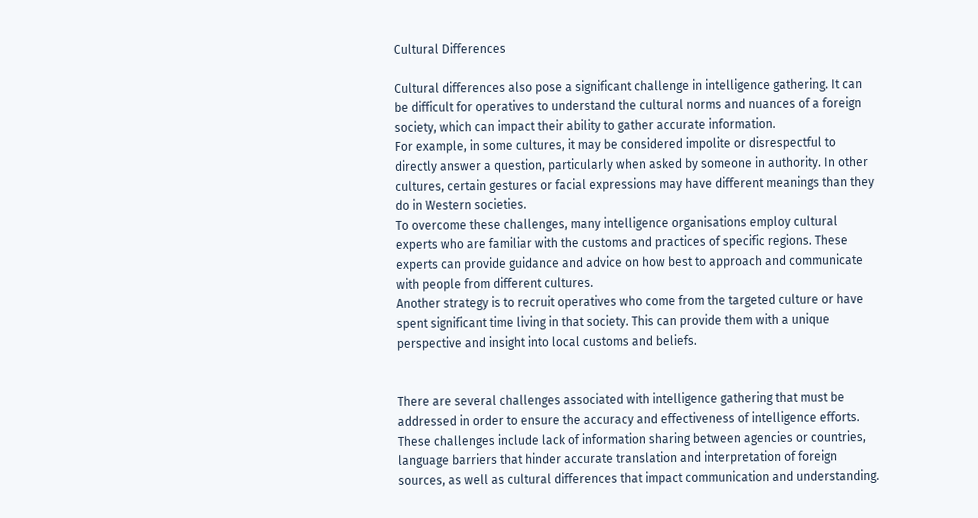Cultural Differences

Cultural differences also pose a significant challenge in intelligence gathering. It can be difficult for operatives to understand the cultural norms and nuances of a foreign society, which can impact their ability to gather accurate information.
For example, in some cultures, it may be considered impolite or disrespectful to directly answer a question, particularly when asked by someone in authority. In other cultures, certain gestures or facial expressions may have different meanings than they do in Western societies.
To overcome these challenges, many intelligence organisations employ cultural experts who are familiar with the customs and practices of specific regions. These experts can provide guidance and advice on how best to approach and communicate with people from different cultures.
Another strategy is to recruit operatives who come from the targeted culture or have spent significant time living in that society. This can provide them with a unique perspective and insight into local customs and beliefs.


There are several challenges associated with intelligence gathering that must be addressed in order to ensure the accuracy and effectiveness of intelligence efforts. These challenges include lack of information sharing between agencies or countries, language barriers that hinder accurate translation and interpretation of foreign sources, as well as cultural differences that impact communication and understanding.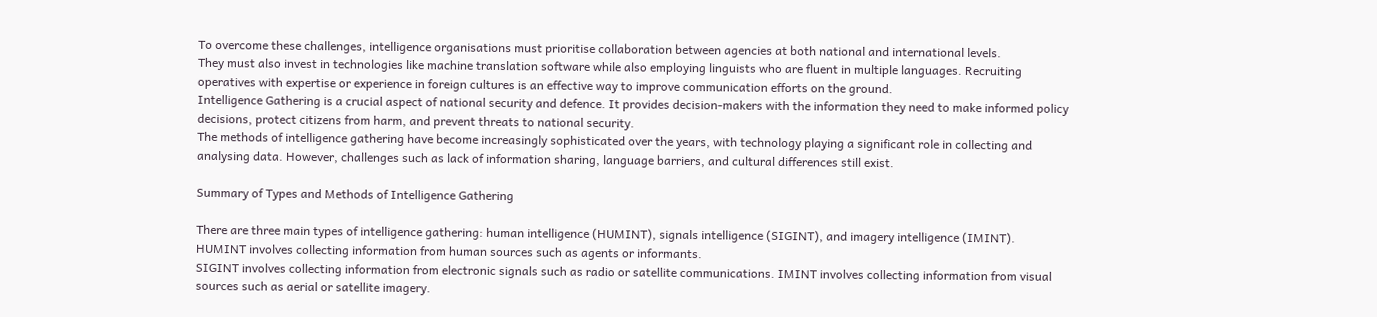To overcome these challenges, intelligence organisations must prioritise collaboration between agencies at both national and international levels.
They must also invest in technologies like machine translation software while also employing linguists who are fluent in multiple languages. Recruiting operatives with expertise or experience in foreign cultures is an effective way to improve communication efforts on the ground.
Intelligence Gathering is a crucial aspect of national security and defence. It provides decision-makers with the information they need to make informed policy decisions, protect citizens from harm, and prevent threats to national security.
The methods of intelligence gathering have become increasingly sophisticated over the years, with technology playing a significant role in collecting and analysing data. However, challenges such as lack of information sharing, language barriers, and cultural differences still exist.

Summary of Types and Methods of Intelligence Gathering

There are three main types of intelligence gathering: human intelligence (HUMINT), signals intelligence (SIGINT), and imagery intelligence (IMINT). HUMINT involves collecting information from human sources such as agents or informants.
SIGINT involves collecting information from electronic signals such as radio or satellite communications. IMINT involves collecting information from visual sources such as aerial or satellite imagery.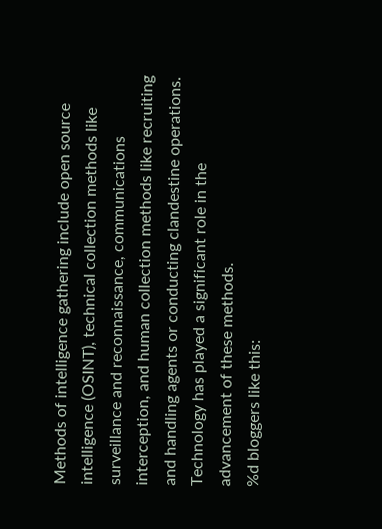Methods of intelligence gathering include open source intelligence (OSINT), technical collection methods like surveillance and reconnaissance, communications interception, and human collection methods like recruiting and handling agents or conducting clandestine operations. Technology has played a significant role in the advancement of these methods.
%d bloggers like this: